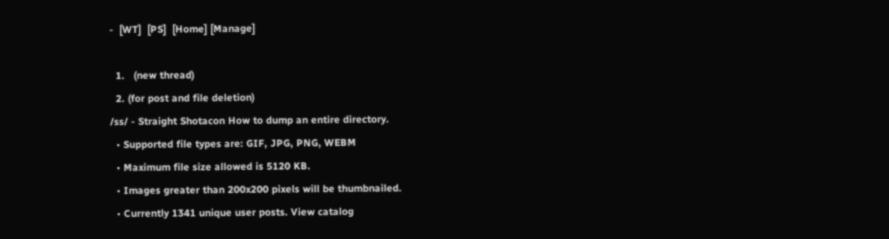-  [WT]  [PS]  [Home] [Manage]

  1.   (new thread)
  2. (for post and file deletion)
/ss/ - Straight Shotacon How to dump an entire directory.
  • Supported file types are: GIF, JPG, PNG, WEBM
  • Maximum file size allowed is 5120 KB.
  • Images greater than 200x200 pixels will be thumbnailed.
  • Currently 1341 unique user posts. View catalog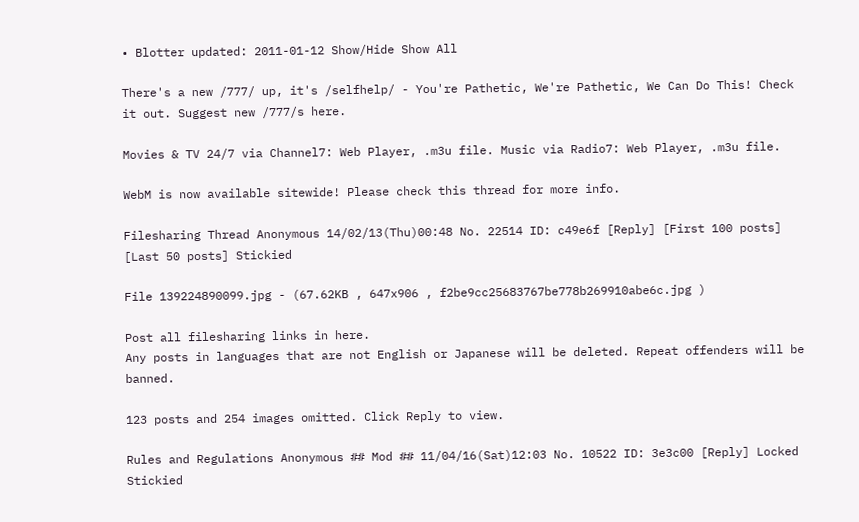• Blotter updated: 2011-01-12 Show/Hide Show All

There's a new /777/ up, it's /selfhelp/ - You're Pathetic, We're Pathetic, We Can Do This! Check it out. Suggest new /777/s here.

Movies & TV 24/7 via Channel7: Web Player, .m3u file. Music via Radio7: Web Player, .m3u file.

WebM is now available sitewide! Please check this thread for more info.

Filesharing Thread Anonymous 14/02/13(Thu)00:48 No. 22514 ID: c49e6f [Reply] [First 100 posts] [Last 50 posts] Stickied

File 139224890099.jpg - (67.62KB , 647x906 , f2be9cc25683767be778b269910abe6c.jpg )

Post all filesharing links in here.
Any posts in languages that are not English or Japanese will be deleted. Repeat offenders will be banned.

123 posts and 254 images omitted. Click Reply to view.

Rules and Regulations Anonymous ## Mod ## 11/04/16(Sat)12:03 No. 10522 ID: 3e3c00 [Reply] Locked Stickied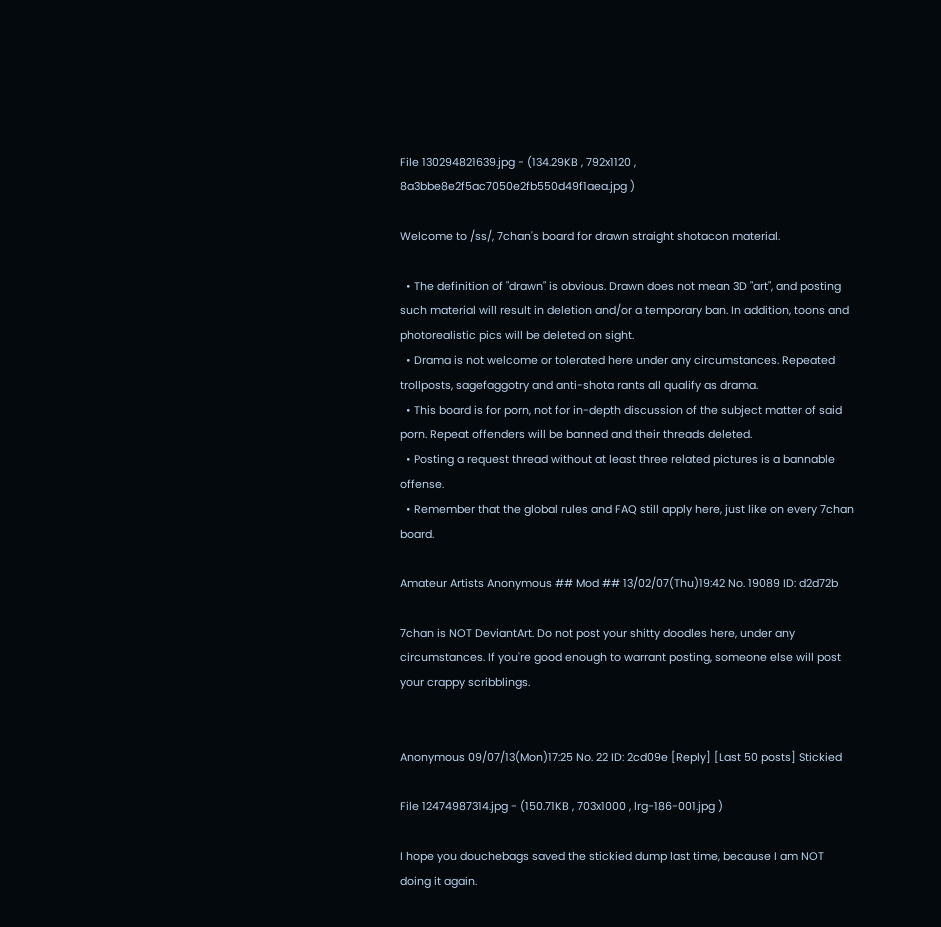File 130294821639.jpg - (134.29KB , 792x1120 , 8a3bbe8e2f5ac7050e2fb550d49f1aea.jpg )

Welcome to /ss/, 7chan's board for drawn straight shotacon material.

  • The definition of "drawn" is obvious. Drawn does not mean 3D "art", and posting such material will result in deletion and/or a temporary ban. In addition, toons and photorealistic pics will be deleted on sight.
  • Drama is not welcome or tolerated here under any circumstances. Repeated trollposts, sagefaggotry and anti-shota rants all qualify as drama.
  • This board is for porn, not for in-depth discussion of the subject matter of said porn. Repeat offenders will be banned and their threads deleted.
  • Posting a request thread without at least three related pictures is a bannable offense.
  • Remember that the global rules and FAQ still apply here, just like on every 7chan board.

Amateur Artists Anonymous ## Mod ## 13/02/07(Thu)19:42 No. 19089 ID: d2d72b

7chan is NOT DeviantArt. Do not post your shitty doodles here, under any circumstances. If you're good enough to warrant posting, someone else will post your crappy scribblings.


Anonymous 09/07/13(Mon)17:25 No. 22 ID: 2cd09e [Reply] [Last 50 posts] Stickied

File 12474987314.jpg - (150.71KB , 703x1000 , lrg-186-001.jpg )

I hope you douchebags saved the stickied dump last time, because I am NOT doing it again.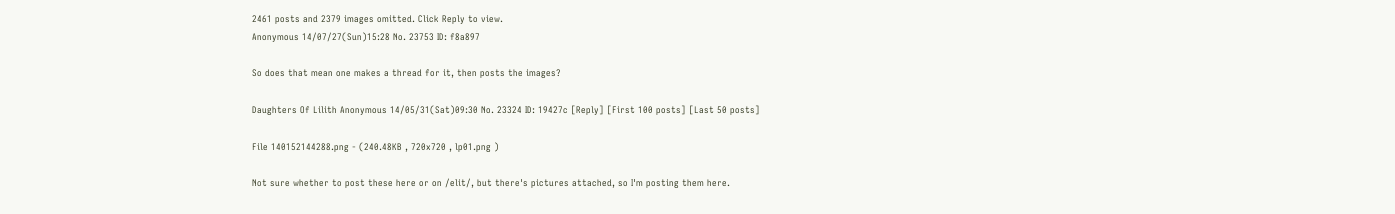2461 posts and 2379 images omitted. Click Reply to view.
Anonymous 14/07/27(Sun)15:28 No. 23753 ID: f8a897

So does that mean one makes a thread for it, then posts the images?

Daughters Of Lilith Anonymous 14/05/31(Sat)09:30 No. 23324 ID: 19427c [Reply] [First 100 posts] [Last 50 posts]

File 140152144288.png - (240.48KB , 720x720 , lp01.png )

Not sure whether to post these here or on /elit/, but there's pictures attached, so I'm posting them here.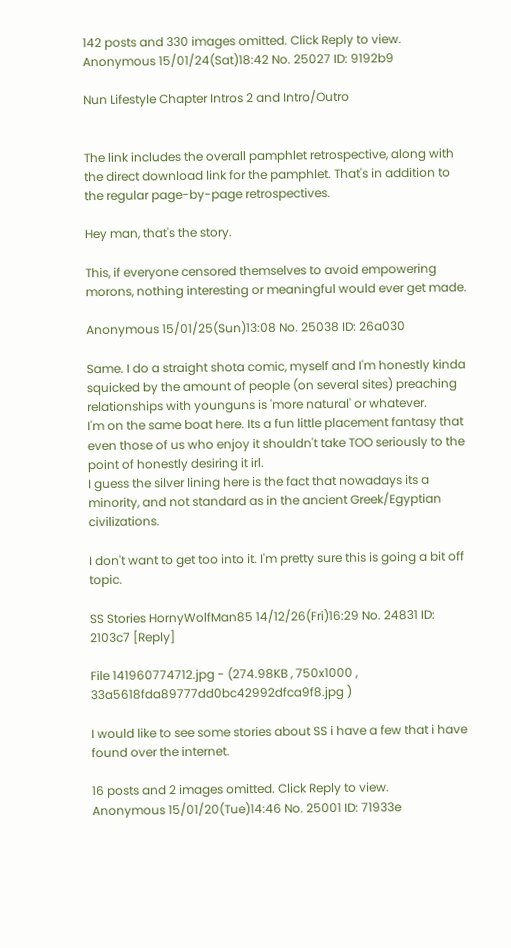142 posts and 330 images omitted. Click Reply to view.
Anonymous 15/01/24(Sat)18:42 No. 25027 ID: 9192b9

Nun Lifestyle Chapter Intros 2 and Intro/Outro


The link includes the overall pamphlet retrospective, along with the direct download link for the pamphlet. That's in addition to the regular page-by-page retrospectives.

Hey man, that's the story.

This, if everyone censored themselves to avoid empowering morons, nothing interesting or meaningful would ever get made.

Anonymous 15/01/25(Sun)13:08 No. 25038 ID: 26a030

Same. I do a straight shota comic, myself and I'm honestly kinda squicked by the amount of people (on several sites) preaching relationships with younguns is 'more natural' or whatever.
I'm on the same boat here. Its a fun little placement fantasy that even those of us who enjoy it shouldn't take TOO seriously to the point of honestly desiring it irl.
I guess the silver lining here is the fact that nowadays its a minority, and not standard as in the ancient Greek/Egyptian civilizations.

I don't want to get too into it. I'm pretty sure this is going a bit off topic.

SS Stories HornyWolfMan85 14/12/26(Fri)16:29 No. 24831 ID: 2103c7 [Reply]

File 141960774712.jpg - (274.98KB , 750x1000 , 33a5618fda89777dd0bc42992dfca9f8.jpg )

I would like to see some stories about SS i have a few that i have found over the internet.

16 posts and 2 images omitted. Click Reply to view.
Anonymous 15/01/20(Tue)14:46 No. 25001 ID: 71933e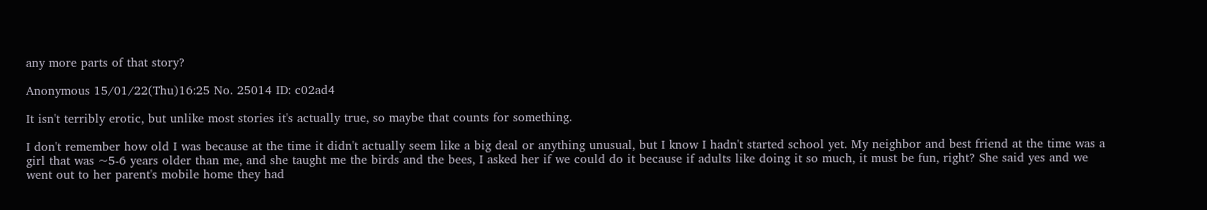any more parts of that story?

Anonymous 15/01/22(Thu)16:25 No. 25014 ID: c02ad4

It isn't terribly erotic, but unlike most stories it's actually true, so maybe that counts for something.

I don't remember how old I was because at the time it didn't actually seem like a big deal or anything unusual, but I know I hadn't started school yet. My neighbor and best friend at the time was a girl that was ~5-6 years older than me, and she taught me the birds and the bees, I asked her if we could do it because if adults like doing it so much, it must be fun, right? She said yes and we went out to her parent's mobile home they had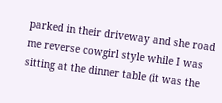parked in their driveway and she road me reverse cowgirl style while I was sitting at the dinner table (it was the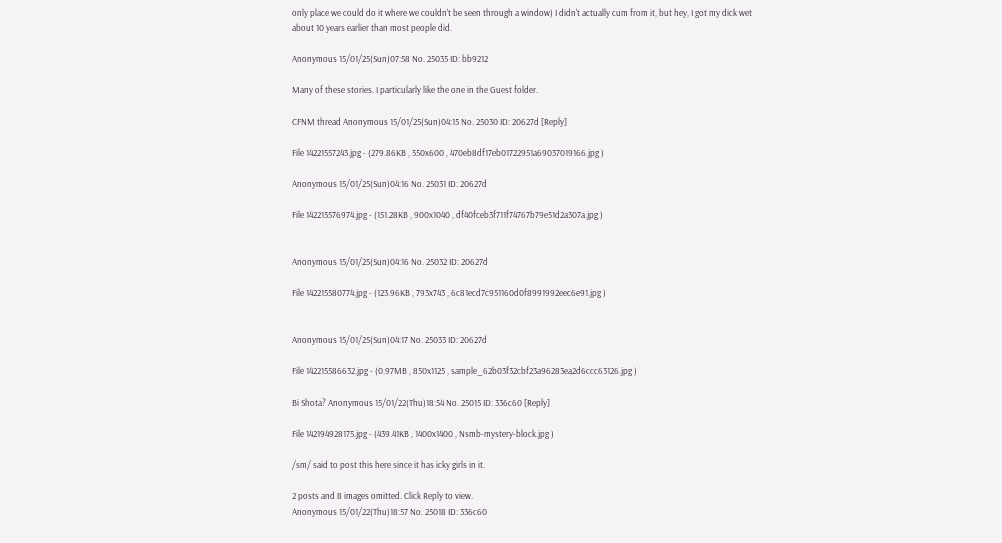only place we could do it where we couldn't be seen through a window) I didn't actually cum from it, but hey, I got my dick wet about 10 years earlier than most people did.

Anonymous 15/01/25(Sun)07:58 No. 25035 ID: bb9212

Many of these stories. I particularly like the one in the Guest folder.

CFNM thread Anonymous 15/01/25(Sun)04:15 No. 25030 ID: 20627d [Reply]

File 14221557243.jpg - (279.86KB , 550x600 , 470eb8df17eb01722951a69037019166.jpg )

Anonymous 15/01/25(Sun)04:16 No. 25031 ID: 20627d

File 142215576974.jpg - (151.28KB , 900x1040 , df40fceb3f711f74767b79e51d2a307a.jpg )


Anonymous 15/01/25(Sun)04:16 No. 25032 ID: 20627d

File 142215580774.jpg - (123.96KB , 793x743 , 6c81ecd7c951160d0f8991992eec6e91.jpg )


Anonymous 15/01/25(Sun)04:17 No. 25033 ID: 20627d

File 142215586632.jpg - (0.97MB , 850x1125 , sample_62b03f32cbf23a96283ea2d6ccc63126.jpg )

Bi Shota? Anonymous 15/01/22(Thu)18:54 No. 25015 ID: 336c60 [Reply]

File 142194928175.jpg - (439.41KB , 1400x1400 , Nsmb-mystery-block.jpg )

/sm/ said to post this here since it has icky girls in it.

2 posts and 8 images omitted. Click Reply to view.
Anonymous 15/01/22(Thu)18:57 No. 25018 ID: 336c60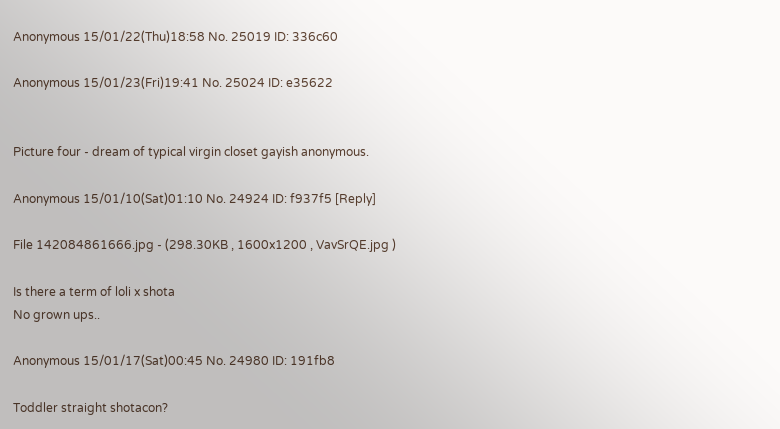Anonymous 15/01/22(Thu)18:58 No. 25019 ID: 336c60

Anonymous 15/01/23(Fri)19:41 No. 25024 ID: e35622


Picture four - dream of typical virgin closet gayish anonymous.

Anonymous 15/01/10(Sat)01:10 No. 24924 ID: f937f5 [Reply]

File 142084861666.jpg - (298.30KB , 1600x1200 , VavSrQE.jpg )

Is there a term of loli x shota
No grown ups..

Anonymous 15/01/17(Sat)00:45 No. 24980 ID: 191fb8

Toddler straight shotacon?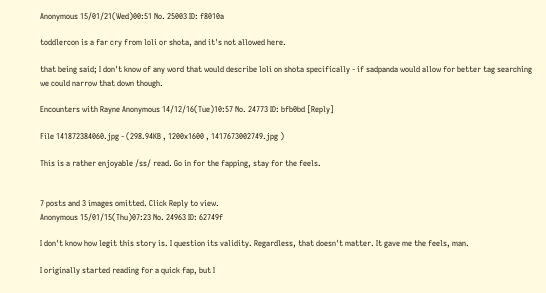Anonymous 15/01/21(Wed)00:51 No. 25003 ID: f8010a

toddlercon is a far cry from loli or shota, and it's not allowed here.

that being said; I don't know of any word that would describe loli on shota specifically - if sadpanda would allow for better tag searching we could narrow that down though.

Encounters with Rayne Anonymous 14/12/16(Tue)10:57 No. 24773 ID: bfb0bd [Reply]

File 141872384060.jpg - (298.94KB , 1200x1600 , 1417673002749.jpg )

This is a rather enjoyable /ss/ read. Go in for the fapping, stay for the feels.


7 posts and 3 images omitted. Click Reply to view.
Anonymous 15/01/15(Thu)07:23 No. 24963 ID: 62749f

I don't know how legit this story is. I question its validity. Regardless, that doesn't matter. It gave me the feels, man.

I originally started reading for a quick fap, but I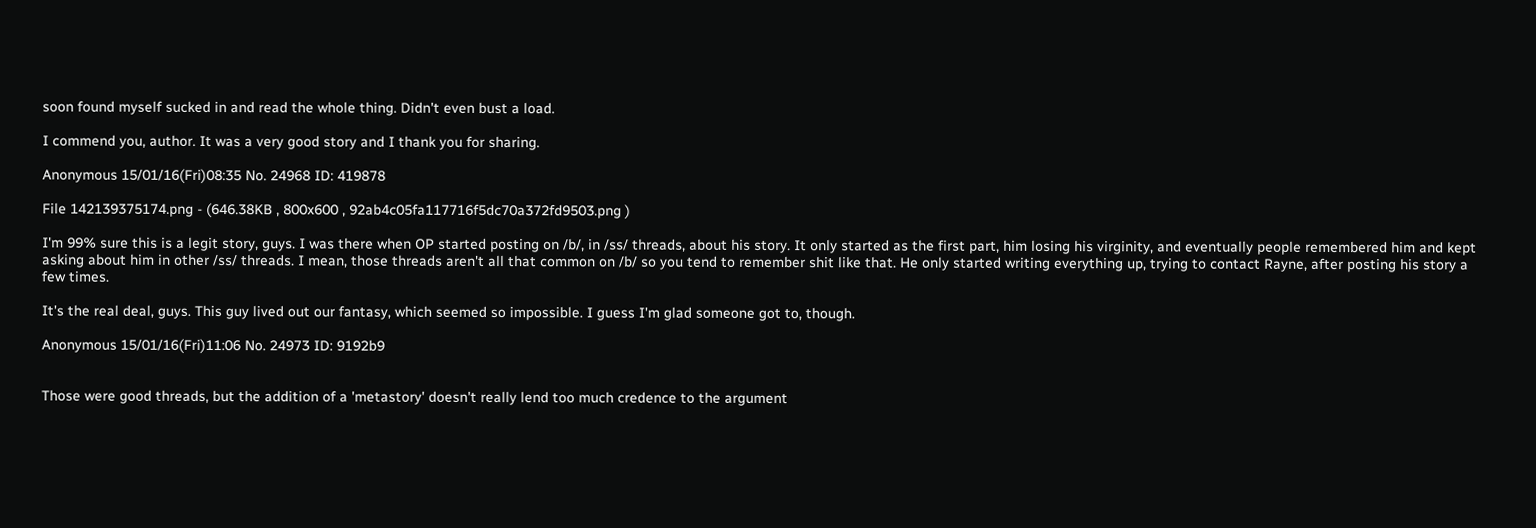soon found myself sucked in and read the whole thing. Didn't even bust a load.

I commend you, author. It was a very good story and I thank you for sharing.

Anonymous 15/01/16(Fri)08:35 No. 24968 ID: 419878

File 142139375174.png - (646.38KB , 800x600 , 92ab4c05fa117716f5dc70a372fd9503.png )

I'm 99% sure this is a legit story, guys. I was there when OP started posting on /b/, in /ss/ threads, about his story. It only started as the first part, him losing his virginity, and eventually people remembered him and kept asking about him in other /ss/ threads. I mean, those threads aren't all that common on /b/ so you tend to remember shit like that. He only started writing everything up, trying to contact Rayne, after posting his story a few times.

It's the real deal, guys. This guy lived out our fantasy, which seemed so impossible. I guess I'm glad someone got to, though.

Anonymous 15/01/16(Fri)11:06 No. 24973 ID: 9192b9


Those were good threads, but the addition of a 'metastory' doesn't really lend too much credence to the argument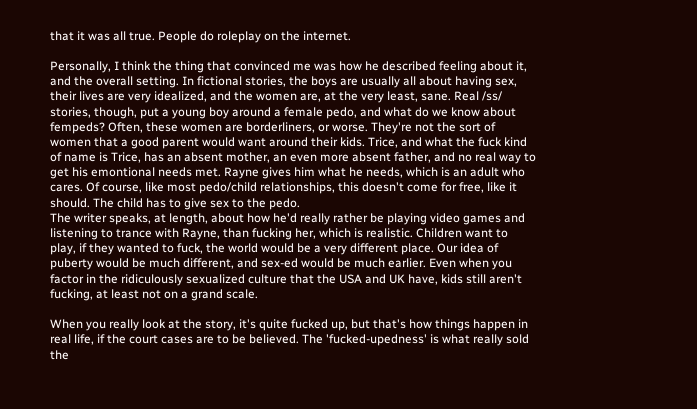that it was all true. People do roleplay on the internet.

Personally, I think the thing that convinced me was how he described feeling about it, and the overall setting. In fictional stories, the boys are usually all about having sex, their lives are very idealized, and the women are, at the very least, sane. Real /ss/ stories, though, put a young boy around a female pedo, and what do we know about fempeds? Often, these women are borderliners, or worse. They're not the sort of women that a good parent would want around their kids. Trice, and what the fuck kind of name is Trice, has an absent mother, an even more absent father, and no real way to get his emontional needs met. Rayne gives him what he needs, which is an adult who cares. Of course, like most pedo/child relationships, this doesn't come for free, like it should. The child has to give sex to the pedo.
The writer speaks, at length, about how he'd really rather be playing video games and listening to trance with Rayne, than fucking her, which is realistic. Children want to play, if they wanted to fuck, the world would be a very different place. Our idea of puberty would be much different, and sex-ed would be much earlier. Even when you factor in the ridiculously sexualized culture that the USA and UK have, kids still aren't fucking, at least not on a grand scale.

When you really look at the story, it's quite fucked up, but that's how things happen in real life, if the court cases are to be believed. The 'fucked-upedness' is what really sold the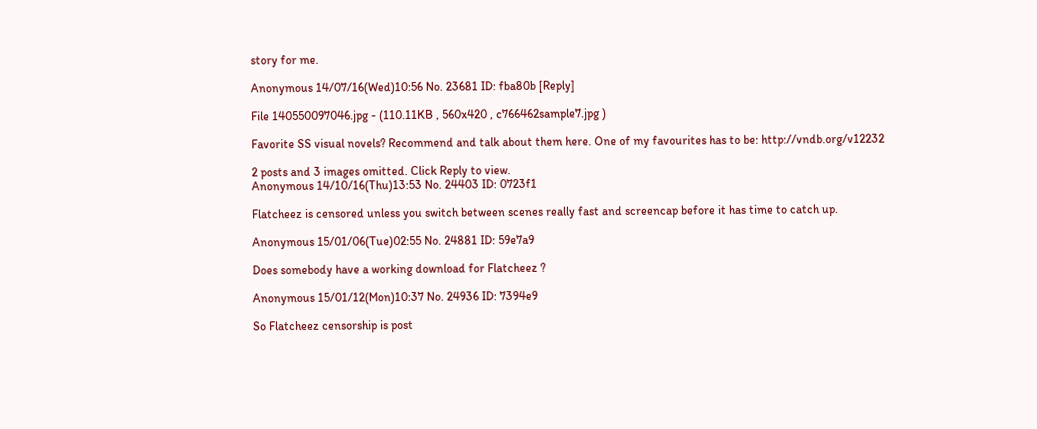story for me.

Anonymous 14/07/16(Wed)10:56 No. 23681 ID: fba80b [Reply]

File 140550097046.jpg - (110.11KB , 560x420 , c766462sample7.jpg )

Favorite SS visual novels? Recommend and talk about them here. One of my favourites has to be: http://vndb.org/v12232

2 posts and 3 images omitted. Click Reply to view.
Anonymous 14/10/16(Thu)13:53 No. 24403 ID: 0723f1

Flatcheez is censored unless you switch between scenes really fast and screencap before it has time to catch up.

Anonymous 15/01/06(Tue)02:55 No. 24881 ID: 59e7a9

Does somebody have a working download for Flatcheez ?

Anonymous 15/01/12(Mon)10:37 No. 24936 ID: 7394e9

So Flatcheez censorship is post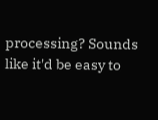processing? Sounds like it'd be easy to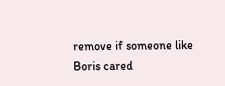remove if someone like Boris cared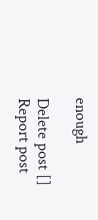enough

Delete post []
Report post